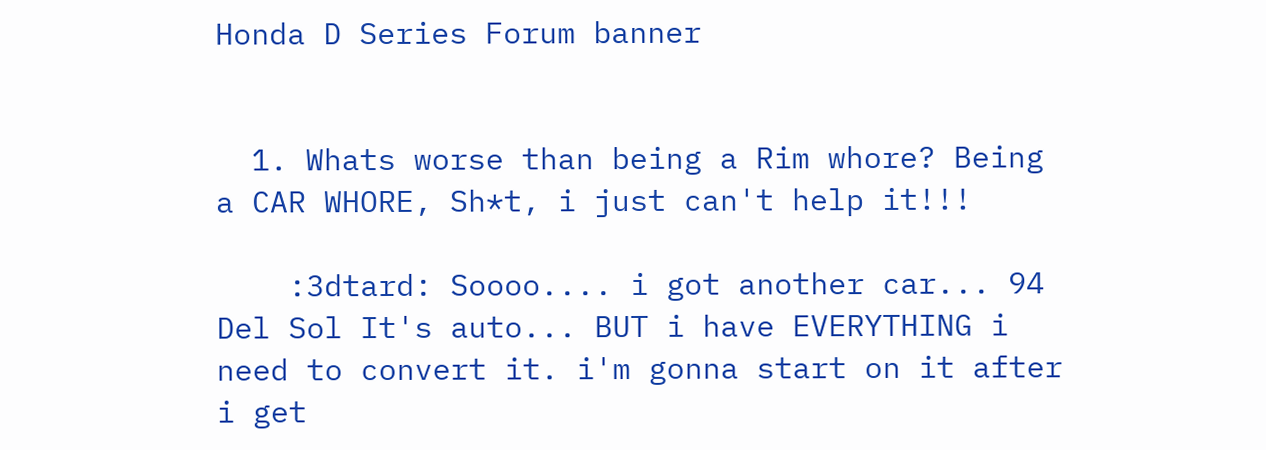Honda D Series Forum banner


  1. Whats worse than being a Rim whore? Being a CAR WHORE, Sh*t, i just can't help it!!!

    :3dtard: Soooo.... i got another car... 94 Del Sol It's auto... BUT i have EVERYTHING i need to convert it. i'm gonna start on it after i get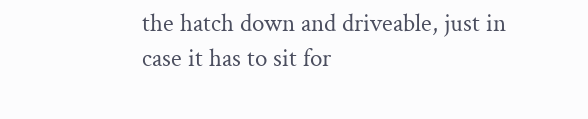the hatch down and driveable, just in case it has to sit for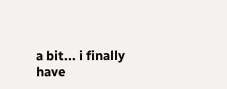a bit... i finally have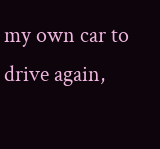my own car to drive again,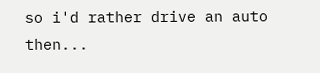so i'd rather drive an auto then...